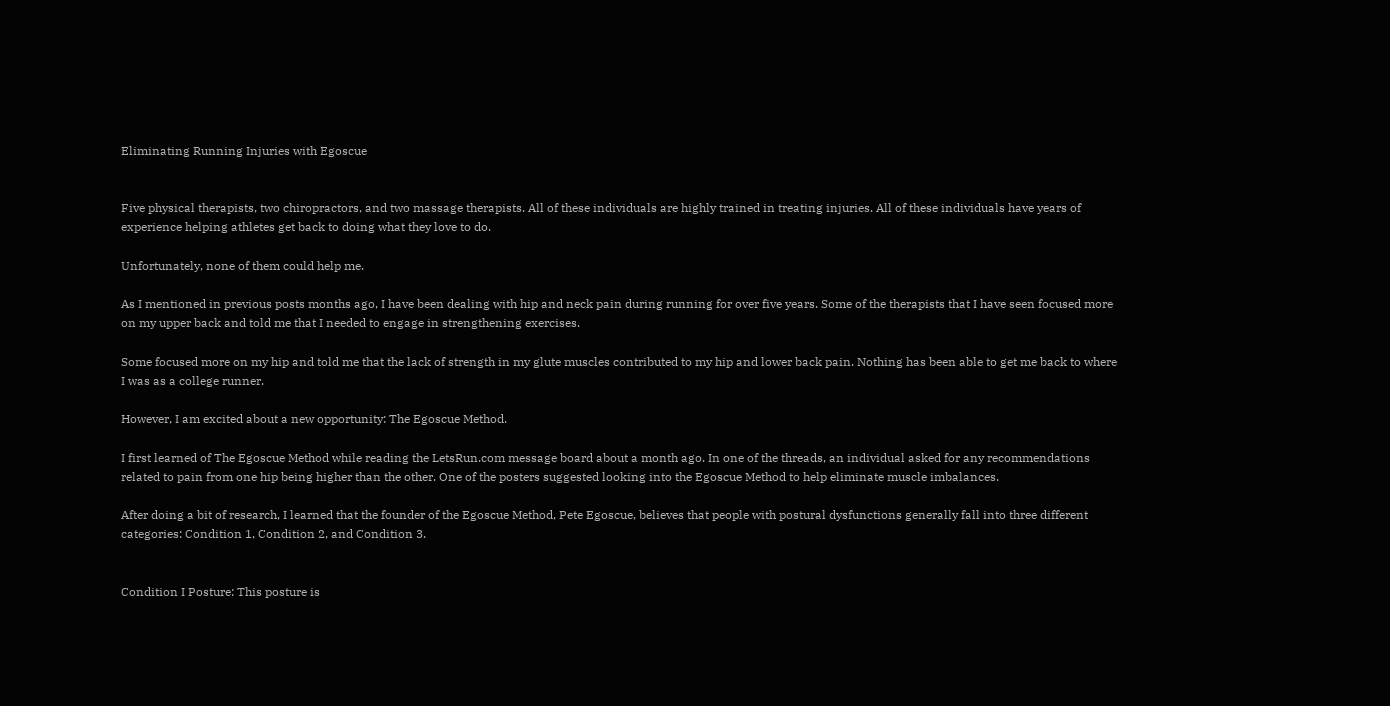Eliminating Running Injuries with Egoscue


Five physical therapists, two chiropractors, and two massage therapists. All of these individuals are highly trained in treating injuries. All of these individuals have years of experience helping athletes get back to doing what they love to do.

Unfortunately, none of them could help me.

As I mentioned in previous posts months ago, I have been dealing with hip and neck pain during running for over five years. Some of the therapists that I have seen focused more on my upper back and told me that I needed to engage in strengthening exercises.

Some focused more on my hip and told me that the lack of strength in my glute muscles contributed to my hip and lower back pain. Nothing has been able to get me back to where I was as a college runner.

However, I am excited about a new opportunity: The Egoscue Method.

I first learned of The Egoscue Method while reading the LetsRun.com message board about a month ago. In one of the threads, an individual asked for any recommendations related to pain from one hip being higher than the other. One of the posters suggested looking into the Egoscue Method to help eliminate muscle imbalances.

After doing a bit of research, I learned that the founder of the Egoscue Method, Pete Egoscue, believes that people with postural dysfunctions generally fall into three different categories: Condition 1, Condition 2, and Condition 3.


Condition I Posture: This posture is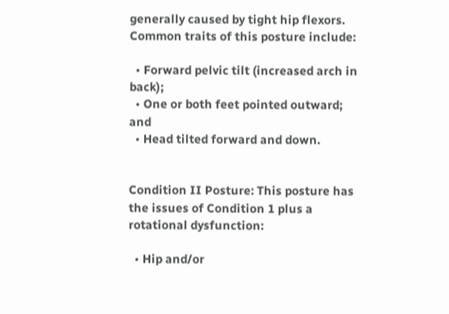generally caused by tight hip flexors. Common traits of this posture include:

  • Forward pelvic tilt (increased arch in back);
  • One or both feet pointed outward; and
  • Head tilted forward and down.


Condition II Posture: This posture has the issues of Condition 1 plus a rotational dysfunction:

  • Hip and/or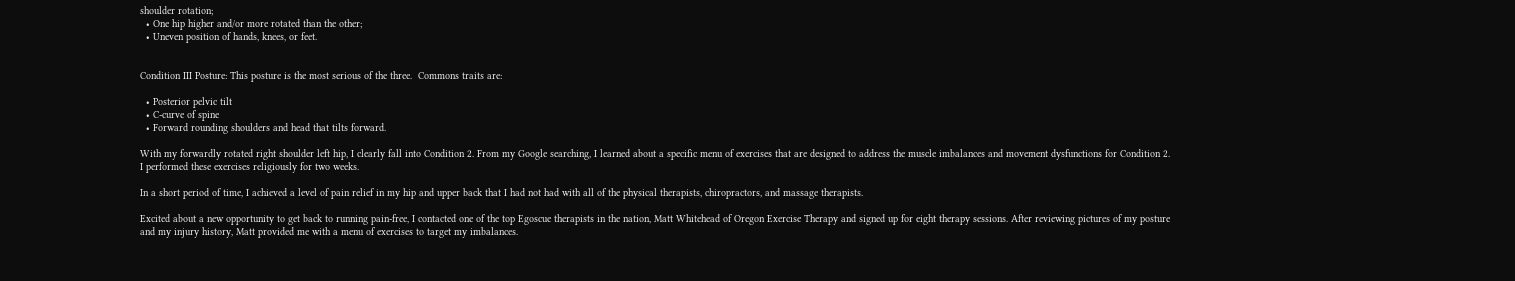shoulder rotation;
  • One hip higher and/or more rotated than the other;
  • Uneven position of hands, knees, or feet.


Condition III Posture: This posture is the most serious of the three.  Commons traits are:

  • Posterior pelvic tilt
  • C-curve of spine
  • Forward rounding shoulders and head that tilts forward.

With my forwardly rotated right shoulder left hip, I clearly fall into Condition 2. From my Google searching, I learned about a specific menu of exercises that are designed to address the muscle imbalances and movement dysfunctions for Condition 2. I performed these exercises religiously for two weeks.

In a short period of time, I achieved a level of pain relief in my hip and upper back that I had not had with all of the physical therapists, chiropractors, and massage therapists.

Excited about a new opportunity to get back to running pain-free, I contacted one of the top Egoscue therapists in the nation, Matt Whitehead of Oregon Exercise Therapy and signed up for eight therapy sessions. After reviewing pictures of my posture and my injury history, Matt provided me with a menu of exercises to target my imbalances.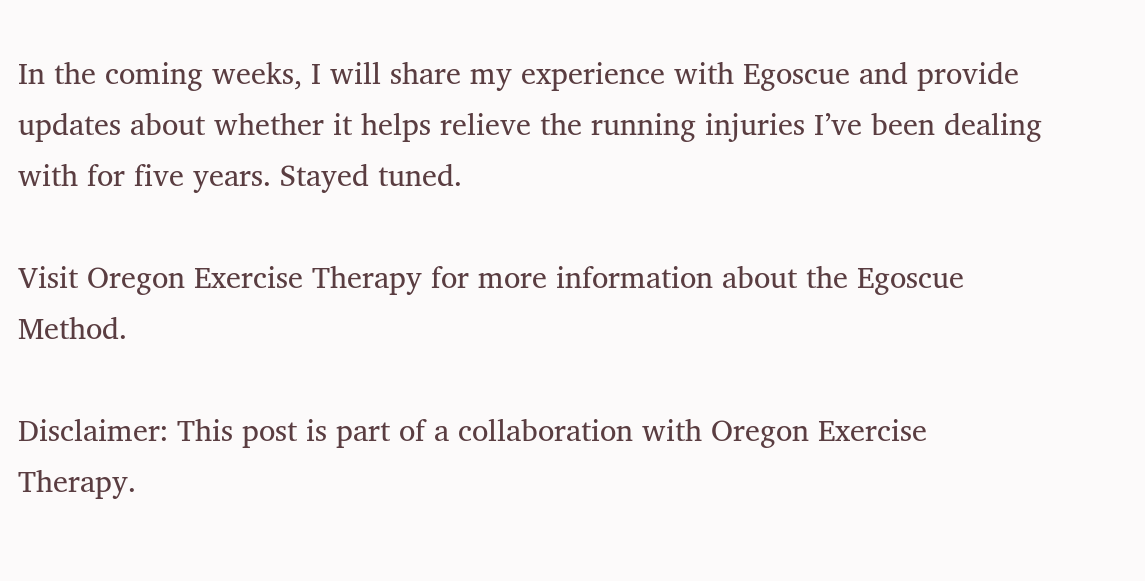In the coming weeks, I will share my experience with Egoscue and provide updates about whether it helps relieve the running injuries I’ve been dealing with for five years. Stayed tuned.

Visit Oregon Exercise Therapy for more information about the Egoscue Method.

Disclaimer: This post is part of a collaboration with Oregon Exercise Therapy.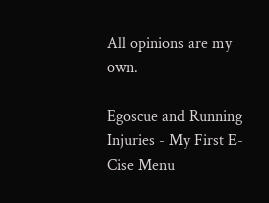All opinions are my own.

Egoscue and Running Injuries - My First E-Cise Menu